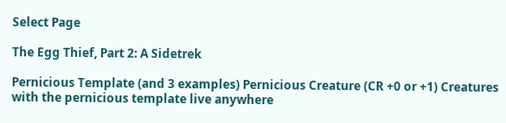Select Page

The Egg Thief, Part 2: A Sidetrek

Pernicious Template (and 3 examples) Pernicious Creature (CR +0 or +1) Creatures with the pernicious template live anywhere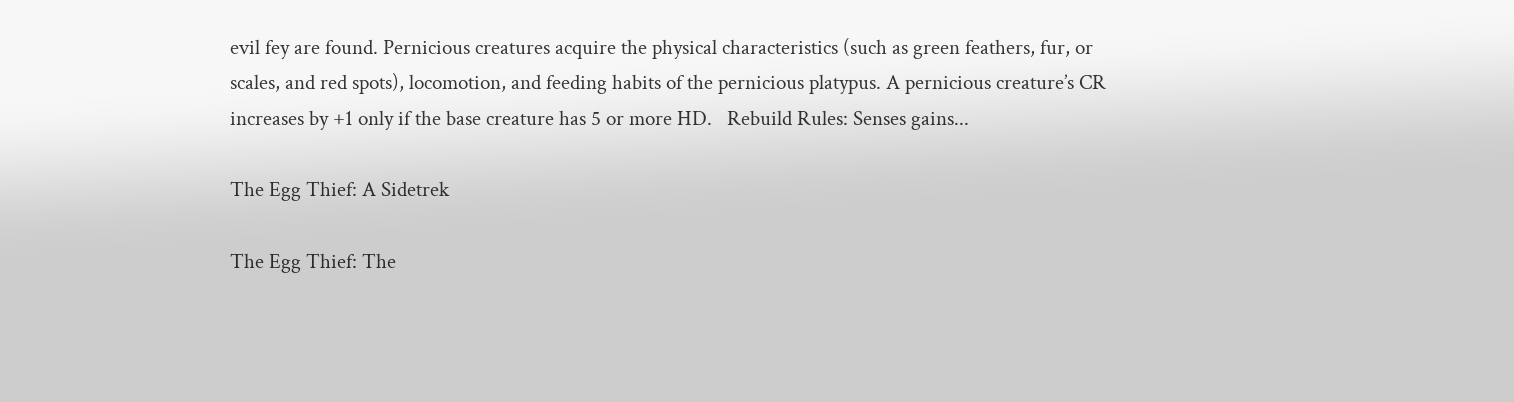evil fey are found. Pernicious creatures acquire the physical characteristics (such as green feathers, fur, or scales, and red spots), locomotion, and feeding habits of the pernicious platypus. A pernicious creature’s CR increases by +1 only if the base creature has 5 or more HD.   Rebuild Rules: Senses gains...

The Egg Thief: A Sidetrek

The Egg Thief: The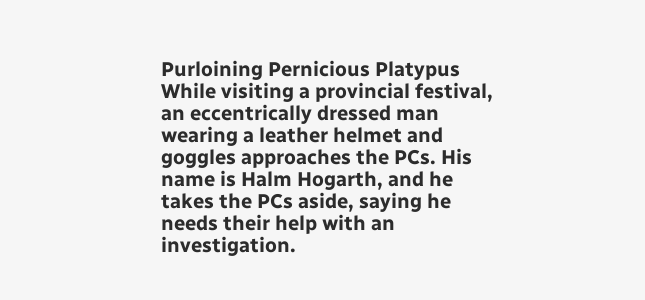Purloining Pernicious Platypus While visiting a provincial festival, an eccentrically dressed man wearing a leather helmet and goggles approaches the PCs. His name is Halm Hogarth, and he takes the PCs aside, saying he needs their help with an investigation.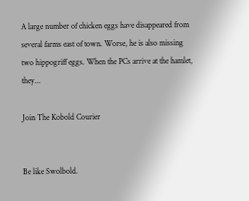A large number of chicken eggs have disappeared from several farms east of town. Worse, he is also missing two hippogriff eggs. When the PCs arrive at the hamlet, they...

Join The Kobold Courier


Be like Swolbold.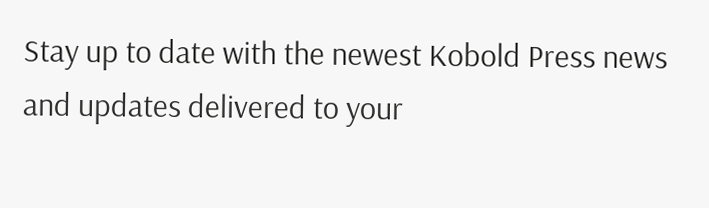Stay up to date with the newest Kobold Press news and updates delivered to your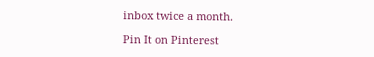inbox twice a month.

Pin It on Pinterest